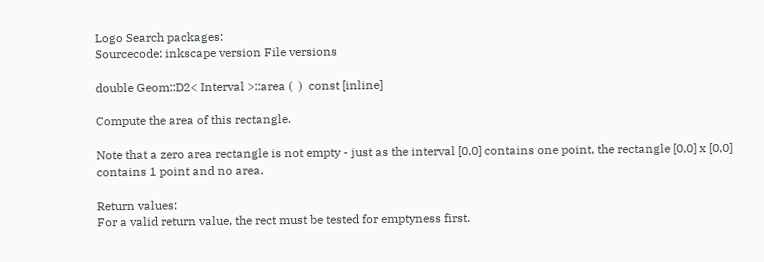Logo Search packages:
Sourcecode: inkscape version File versions

double Geom::D2< Interval >::area (  )  const [inline]

Compute the area of this rectangle.

Note that a zero area rectangle is not empty - just as the interval [0,0] contains one point, the rectangle [0,0] x [0,0] contains 1 point and no area.

Return values:
For a valid return value, the rect must be tested for emptyness first.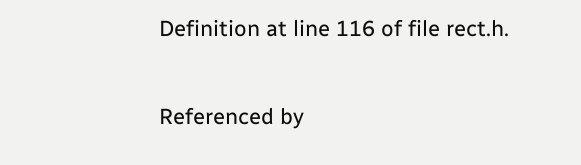Definition at line 116 of file rect.h.

Referenced by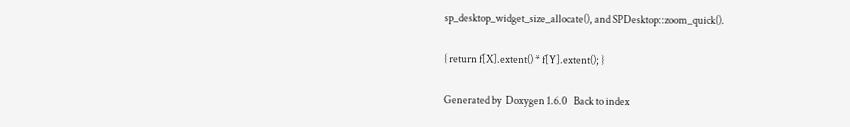sp_desktop_widget_size_allocate(), and SPDesktop::zoom_quick().

{ return f[X].extent() * f[Y].extent(); }

Generated by  Doxygen 1.6.0   Back to index